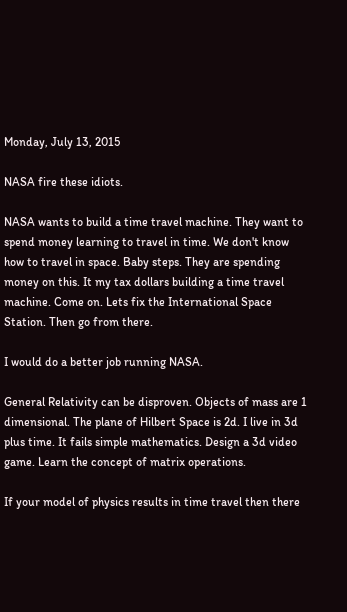Monday, July 13, 2015

NASA fire these idiots.

NASA wants to build a time travel machine. They want to spend money learning to travel in time. We don't know how to travel in space. Baby steps. They are spending money on this. It my tax dollars building a time travel machine. Come on. Lets fix the International Space Station. Then go from there.

I would do a better job running NASA.

General Relativity can be disproven. Objects of mass are 1 dimensional. The plane of Hilbert Space is 2d. I live in 3d plus time. It fails simple mathematics. Design a 3d video game. Learn the concept of matrix operations.

If your model of physics results in time travel then there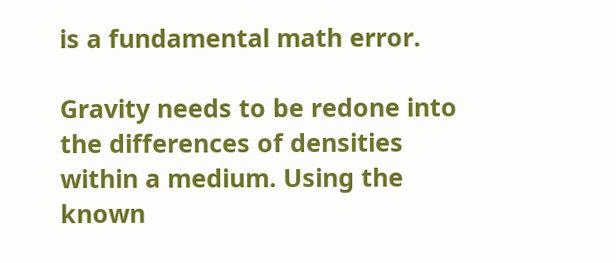is a fundamental math error.

Gravity needs to be redone into the differences of densities within a medium. Using the known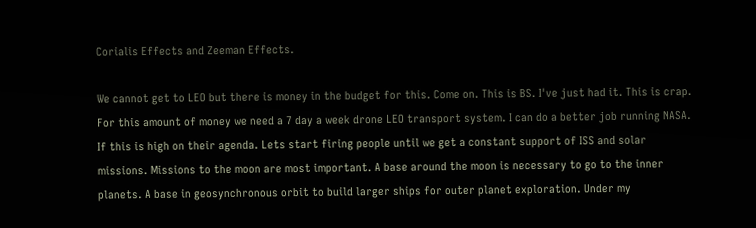Corialis Effects and Zeeman Effects.

We cannot get to LEO but there is money in the budget for this. Come on. This is BS. I've just had it. This is crap. For this amount of money we need a 7 day a week drone LEO transport system. I can do a better job running NASA. If this is high on their agenda. Lets start firing people until we get a constant support of ISS and solar missions. Missions to the moon are most important. A base around the moon is necessary to go to the inner planets. A base in geosynchronous orbit to build larger ships for outer planet exploration. Under my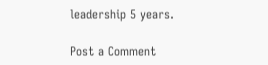leadership 5 years.

Post a Comment